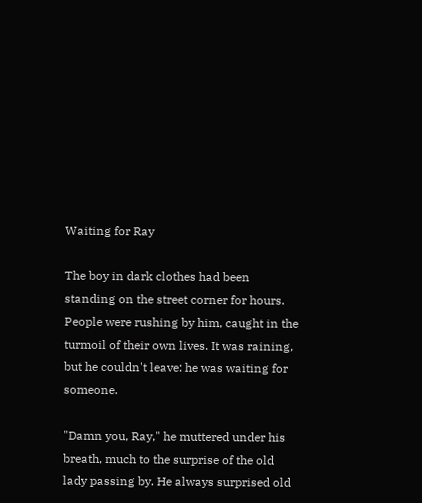Waiting for Ray

The boy in dark clothes had been standing on the street corner for hours. People were rushing by him, caught in the turmoil of their own lives. It was raining, but he couldn't leave: he was waiting for someone.

"Damn you, Ray," he muttered under his breath, much to the surprise of the old lady passing by. He always surprised old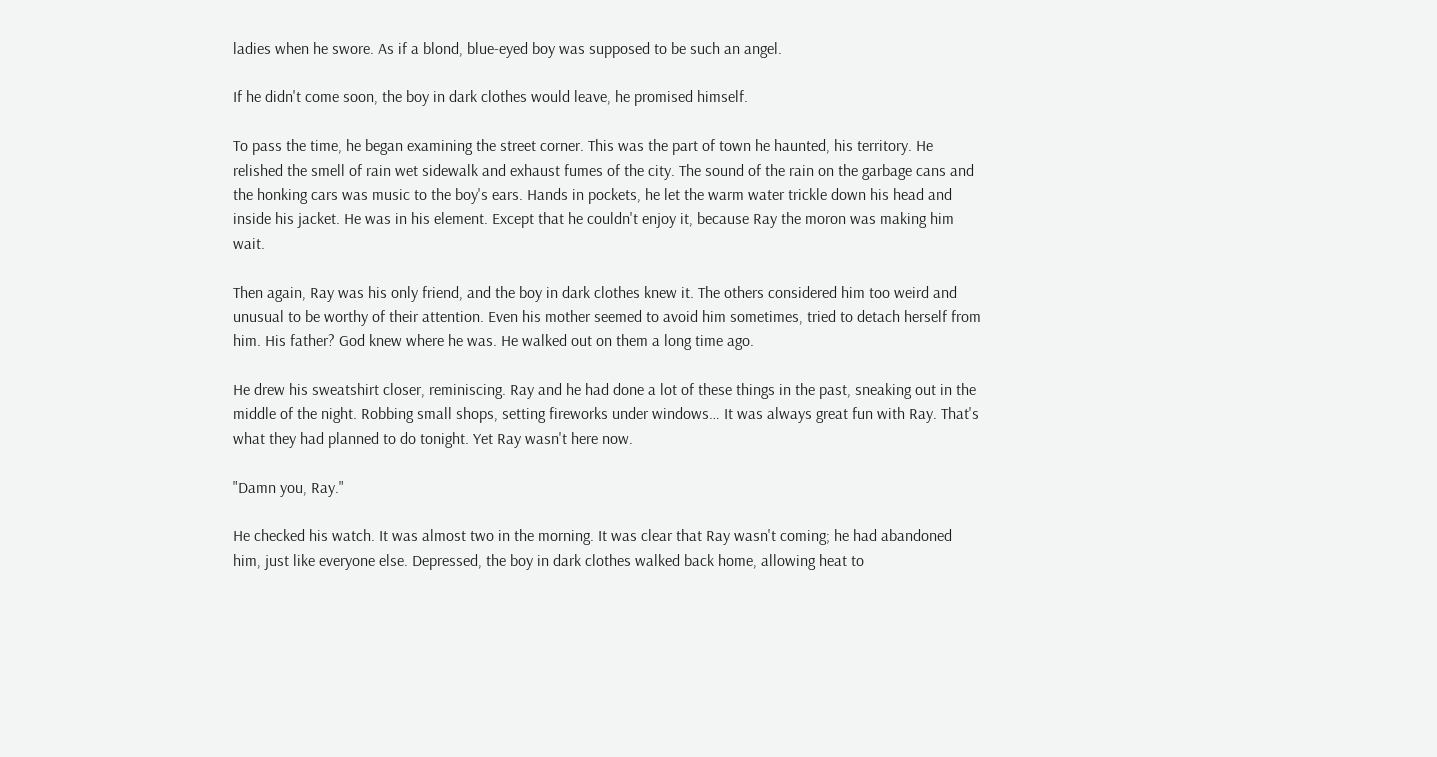ladies when he swore. As if a blond, blue-eyed boy was supposed to be such an angel.

If he didn't come soon, the boy in dark clothes would leave, he promised himself.

To pass the time, he began examining the street corner. This was the part of town he haunted, his territory. He relished the smell of rain wet sidewalk and exhaust fumes of the city. The sound of the rain on the garbage cans and the honking cars was music to the boy's ears. Hands in pockets, he let the warm water trickle down his head and inside his jacket. He was in his element. Except that he couldn't enjoy it, because Ray the moron was making him wait.

Then again, Ray was his only friend, and the boy in dark clothes knew it. The others considered him too weird and unusual to be worthy of their attention. Even his mother seemed to avoid him sometimes, tried to detach herself from him. His father? God knew where he was. He walked out on them a long time ago.

He drew his sweatshirt closer, reminiscing. Ray and he had done a lot of these things in the past, sneaking out in the middle of the night. Robbing small shops, setting fireworks under windows… It was always great fun with Ray. That's what they had planned to do tonight. Yet Ray wasn't here now.

"Damn you, Ray."

He checked his watch. It was almost two in the morning. It was clear that Ray wasn't coming; he had abandoned him, just like everyone else. Depressed, the boy in dark clothes walked back home, allowing heat to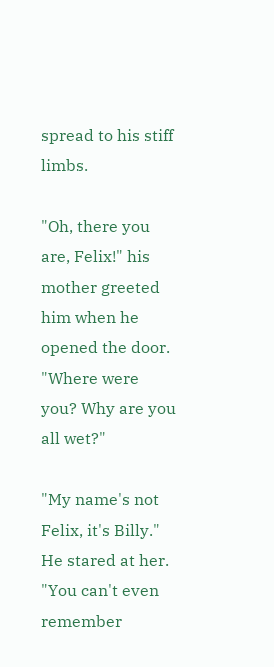spread to his stiff limbs.

"Oh, there you are, Felix!" his mother greeted him when he opened the door. "Where were you? Why are you all wet?"

"My name's not Felix, it's Billy." He stared at her. "You can't even remember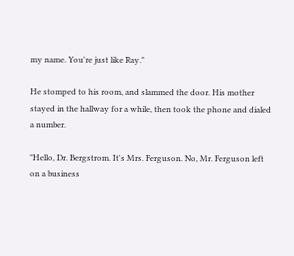my name. You're just like Ray."

He stomped to his room, and slammed the door. His mother stayed in the hallway for a while, then took the phone and dialed a number.

"Hello, Dr. Bergstrom. It's Mrs. Ferguson. No, Mr. Ferguson left on a business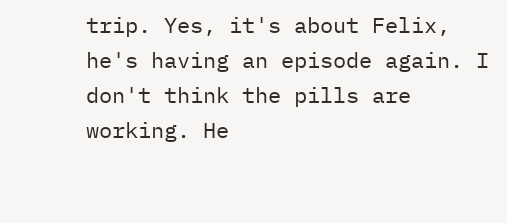trip. Yes, it's about Felix, he's having an episode again. I don't think the pills are working. He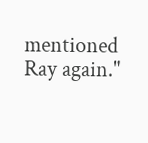mentioned Ray again."